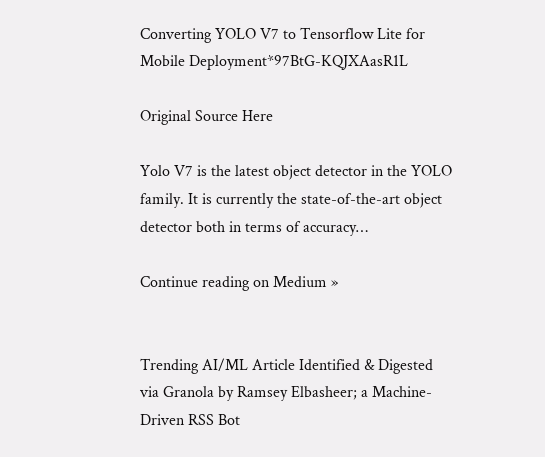Converting YOLO V7 to Tensorflow Lite for Mobile Deployment*97BtG-KQJXAasR1L

Original Source Here

Yolo V7 is the latest object detector in the YOLO family. It is currently the state-of-the-art object detector both in terms of accuracy…

Continue reading on Medium »


Trending AI/ML Article Identified & Digested via Granola by Ramsey Elbasheer; a Machine-Driven RSS Bot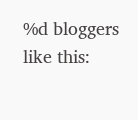%d bloggers like this: